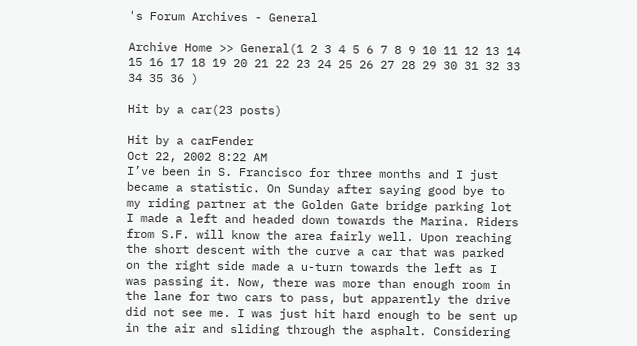's Forum Archives - General

Archive Home >> General(1 2 3 4 5 6 7 8 9 10 11 12 13 14 15 16 17 18 19 20 21 22 23 24 25 26 27 28 29 30 31 32 33 34 35 36 )

Hit by a car(23 posts)

Hit by a carFender
Oct 22, 2002 8:22 AM
I’ve been in S. Francisco for three months and I just became a statistic. On Sunday after saying good bye to my riding partner at the Golden Gate bridge parking lot I made a left and headed down towards the Marina. Riders from S.F. will know the area fairly well. Upon reaching the short descent with the curve a car that was parked on the right side made a u-turn towards the left as I was passing it. Now, there was more than enough room in the lane for two cars to pass, but apparently the drive did not see me. I was just hit hard enough to be sent up in the air and sliding through the asphalt. Considering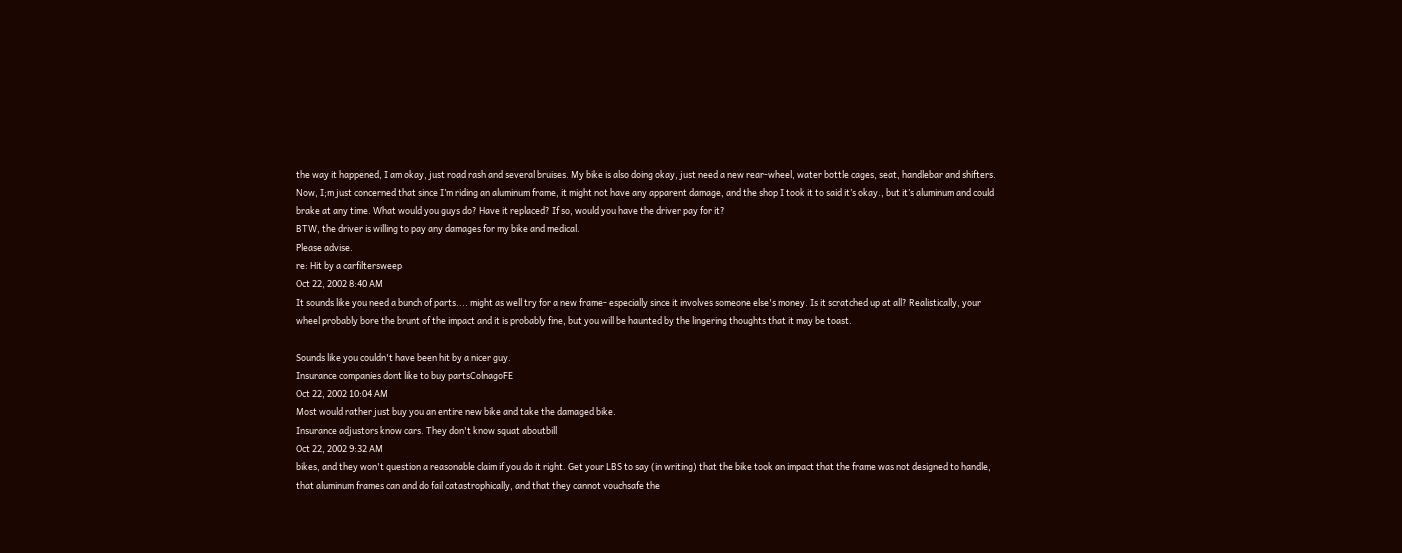the way it happened, I am okay, just road rash and several bruises. My bike is also doing okay, just need a new rear-wheel, water bottle cages, seat, handlebar and shifters.
Now, I;m just concerned that since I’m riding an aluminum frame, it might not have any apparent damage, and the shop I took it to said it’s okay., but it’s aluminum and could brake at any time. What would you guys do? Have it replaced? If so, would you have the driver pay for it?
BTW, the driver is willing to pay any damages for my bike and medical.
Please advise.
re: Hit by a carfiltersweep
Oct 22, 2002 8:40 AM
It sounds like you need a bunch of parts.... might as well try for a new frame- especially since it involves someone else's money. Is it scratched up at all? Realistically, your wheel probably bore the brunt of the impact and it is probably fine, but you will be haunted by the lingering thoughts that it may be toast.

Sounds like you couldn't have been hit by a nicer guy.
Insurance companies dont like to buy partsColnagoFE
Oct 22, 2002 10:04 AM
Most would rather just buy you an entire new bike and take the damaged bike.
Insurance adjustors know cars. They don't know squat aboutbill
Oct 22, 2002 9:32 AM
bikes, and they won't question a reasonable claim if you do it right. Get your LBS to say (in writing) that the bike took an impact that the frame was not designed to handle, that aluminum frames can and do fail catastrophically, and that they cannot vouchsafe the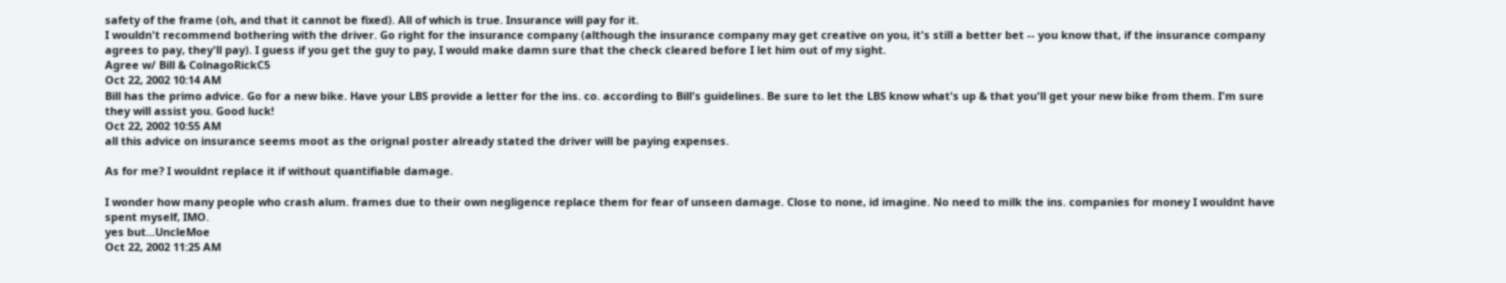safety of the frame (oh, and that it cannot be fixed). All of which is true. Insurance will pay for it.
I wouldn't recommend bothering with the driver. Go right for the insurance company (although the insurance company may get creative on you, it's still a better bet -- you know that, if the insurance company agrees to pay, they'll pay). I guess if you get the guy to pay, I would make damn sure that the check cleared before I let him out of my sight.
Agree w/ Bill & ColnagoRickC5
Oct 22, 2002 10:14 AM
Bill has the primo advice. Go for a new bike. Have your LBS provide a letter for the ins. co. according to Bill's guidelines. Be sure to let the LBS know what's up & that you'll get your new bike from them. I'm sure they will assist you. Good luck!
Oct 22, 2002 10:55 AM
all this advice on insurance seems moot as the orignal poster already stated the driver will be paying expenses.

As for me? I wouldnt replace it if without quantifiable damage.

I wonder how many people who crash alum. frames due to their own negligence replace them for fear of unseen damage. Close to none, id imagine. No need to milk the ins. companies for money I wouldnt have spent myself, IMO.
yes but...UncleMoe
Oct 22, 2002 11:25 AM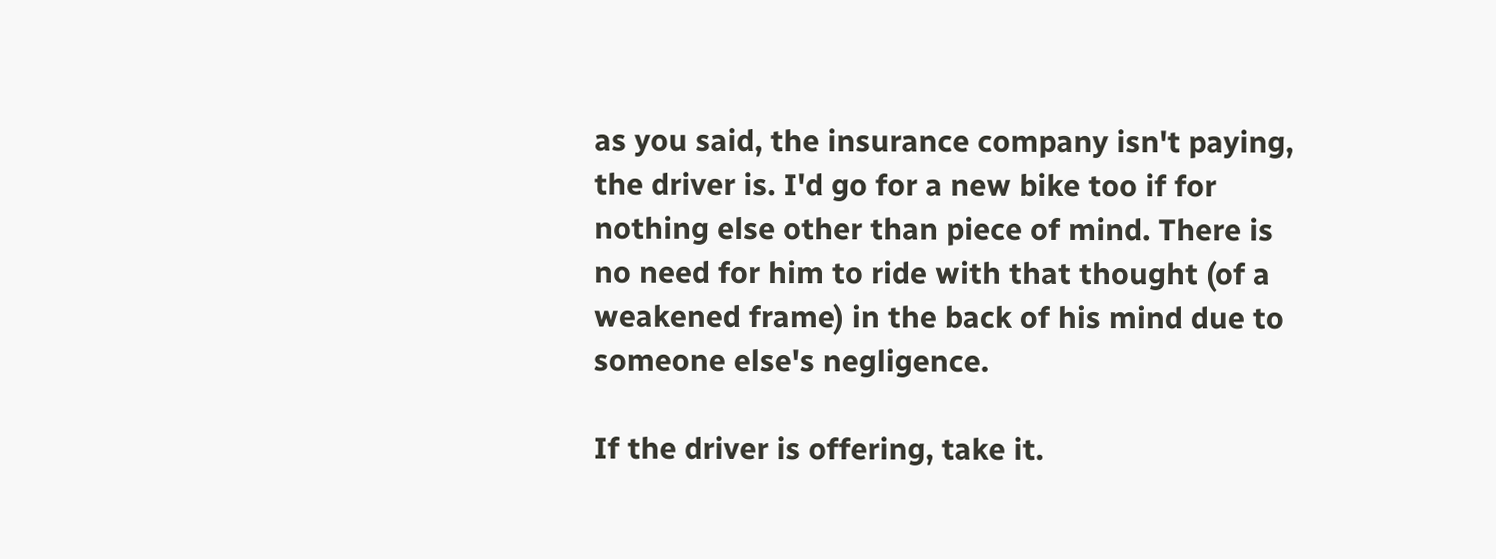as you said, the insurance company isn't paying, the driver is. I'd go for a new bike too if for nothing else other than piece of mind. There is no need for him to ride with that thought (of a weakened frame) in the back of his mind due to someone else's negligence.

If the driver is offering, take it.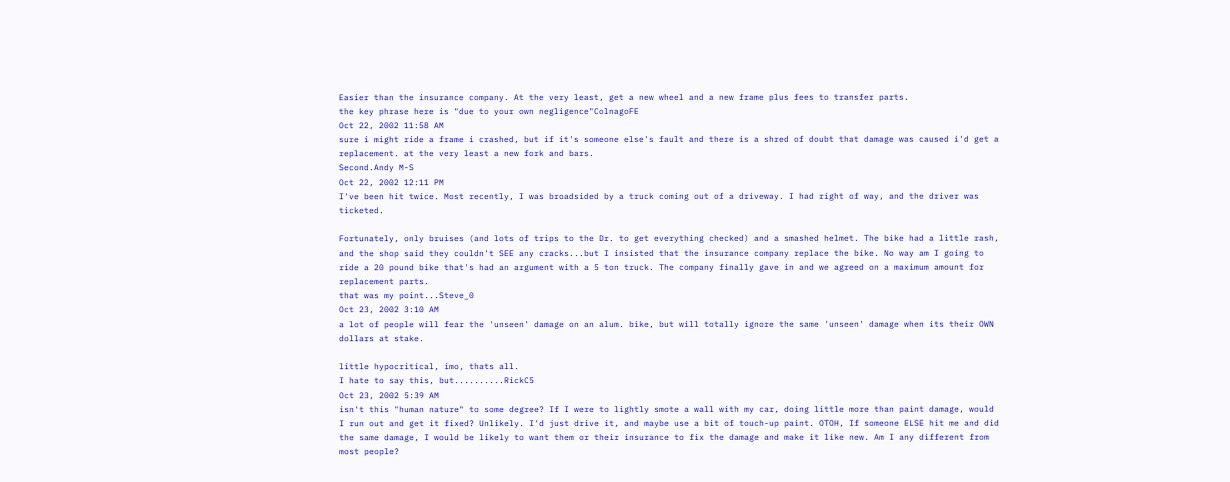Easier than the insurance company. At the very least, get a new wheel and a new frame plus fees to transfer parts.
the key phrase here is "due to your own negligence"ColnagoFE
Oct 22, 2002 11:58 AM
sure i might ride a frame i crashed, but if it's someone else's fault and there is a shred of doubt that damage was caused i'd get a replacement. at the very least a new fork and bars.
Second.Andy M-S
Oct 22, 2002 12:11 PM
I've been hit twice. Most recently, I was broadsided by a truck coming out of a driveway. I had right of way, and the driver was ticketed.

Fortunately, only bruises (and lots of trips to the Dr. to get everything checked) and a smashed helmet. The bike had a little rash, and the shop said they couldn't SEE any cracks...but I insisted that the insurance company replace the bike. No way am I going to ride a 20 pound bike that's had an argument with a 5 ton truck. The company finally gave in and we agreed on a maximum amount for replacement parts.
that was my point...Steve_0
Oct 23, 2002 3:10 AM
a lot of people will fear the 'unseen' damage on an alum. bike, but will totally ignore the same 'unseen' damage when its their OWN dollars at stake.

little hypocritical, imo, thats all.
I hate to say this, but..........RickC5
Oct 23, 2002 5:39 AM
isn't this "human nature" to some degree? If I were to lightly smote a wall with my car, doing little more than paint damage, would I run out and get it fixed? Unlikely. I'd just drive it, and maybe use a bit of touch-up paint. OTOH, If someone ELSE hit me and did the same damage, I would be likely to want them or their insurance to fix the damage and make it like new. Am I any different from most people?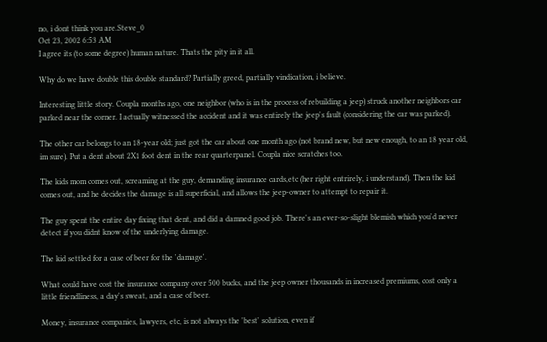no, i dont think you are.Steve_0
Oct 23, 2002 6:53 AM
I agree its (to some degree) human nature. Thats the pity in it all.

Why do we have double this double standard? Partially greed, partially vindication, i believe.

Interesting little story. Coupla months ago, one neighbor (who is in the process of rebuilding a jeep) struck another neighbors car parked near the corner. I actually witnessed the accident and it was entirely the jeep's fault (considering the car was parked).

The other car belongs to an 18-year old; just got the car about one month ago (not brand new, but new enough, to an 18 year old, im sure). Put a dent about 2X1 foot dent in the rear quarterpanel. Coupla nice scratches too.

The kids mom comes out, screaming at the guy, demanding insurance cards,etc (her right entrirely, i understand). Then the kid comes out, and he decides the damage is all superficial, and allows the jeep-owner to attempt to repair it.

The guy spent the entire day fixing that dent, and did a damned good job. There's an ever-so-slight blemish which you'd never detect if you didnt know of the underlying damage.

The kid settled for a case of beer for the 'damage'.

What could have cost the insurance company over 500 bucks, and the jeep owner thousands in increased premiums, cost only a little friendliness, a day's sweat, and a case of beer.

Money, insurance companies, lawyers, etc, is not always the 'best' solution, even if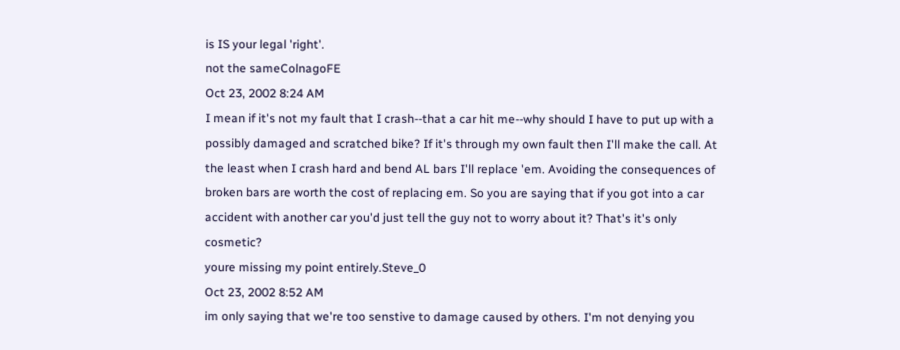is IS your legal 'right'.
not the sameColnagoFE
Oct 23, 2002 8:24 AM
I mean if it's not my fault that I crash--that a car hit me--why should I have to put up with a possibly damaged and scratched bike? If it's through my own fault then I'll make the call. At the least when I crash hard and bend AL bars I'll replace 'em. Avoiding the consequences of broken bars are worth the cost of replacing em. So you are saying that if you got into a car accident with another car you'd just tell the guy not to worry about it? That's it's only cosmetic?
youre missing my point entirely.Steve_0
Oct 23, 2002 8:52 AM
im only saying that we're too senstive to damage caused by others. I'm not denying you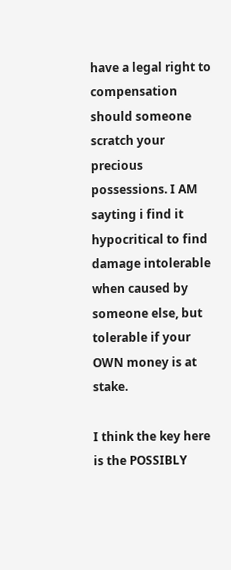have a legal right to compensation should someone scratch your precious possessions. I AM sayting i find it hypocritical to find damage intolerable when caused by someone else, but tolerable if your OWN money is at stake.

I think the key here is the POSSIBLY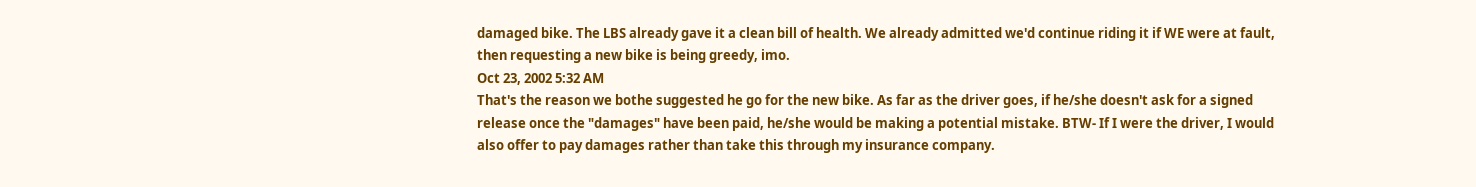damaged bike. The LBS already gave it a clean bill of health. We already admitted we'd continue riding it if WE were at fault, then requesting a new bike is being greedy, imo.
Oct 23, 2002 5:32 AM
That's the reason we bothe suggested he go for the new bike. As far as the driver goes, if he/she doesn't ask for a signed release once the "damages" have been paid, he/she would be making a potential mistake. BTW- If I were the driver, I would also offer to pay damages rather than take this through my insurance company.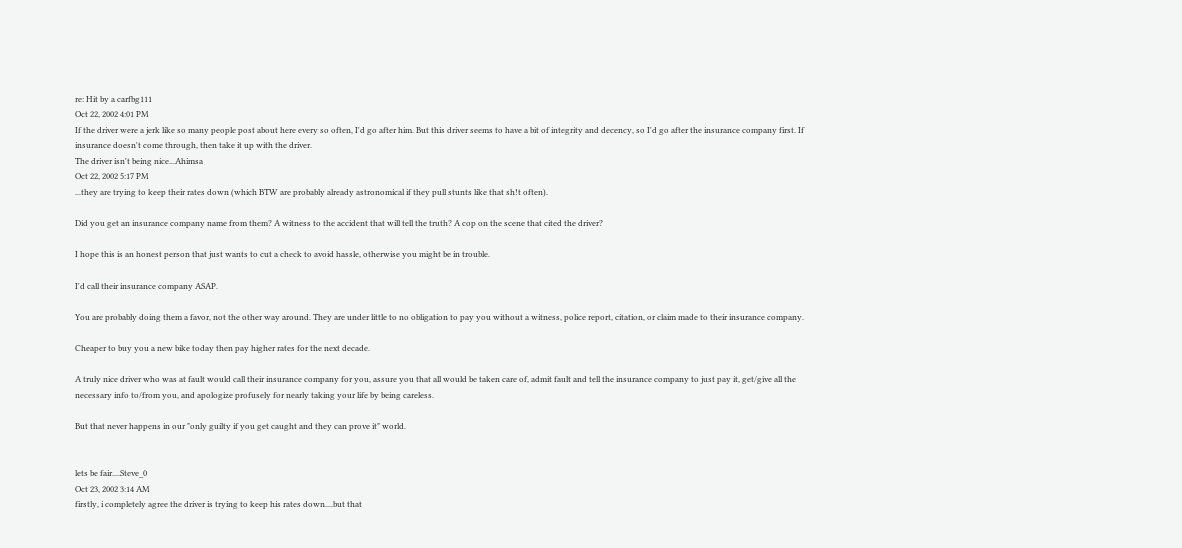re: Hit by a carfbg111
Oct 22, 2002 4:01 PM
If the driver were a jerk like so many people post about here every so often, I'd go after him. But this driver seems to have a bit of integrity and decency, so I'd go after the insurance company first. If insurance doesn't come through, then take it up with the driver.
The driver isn't being nice...Ahimsa
Oct 22, 2002 5:17 PM
...they are trying to keep their rates down (which BTW are probably already astronomical if they pull stunts like that sh!t often).

Did you get an insurance company name from them? A witness to the accident that will tell the truth? A cop on the scene that cited the driver?

I hope this is an honest person that just wants to cut a check to avoid hassle, otherwise you might be in trouble.

I'd call their insurance company ASAP.

You are probably doing them a favor, not the other way around. They are under little to no obligation to pay you without a witness, police report, citation, or claim made to their insurance company.

Cheaper to buy you a new bike today then pay higher rates for the next decade.

A truly nice driver who was at fault would call their insurance company for you, assure you that all would be taken care of, admit fault and tell the insurance company to just pay it, get/give all the necessary info to/from you, and apologize profusely for nearly taking your life by being careless.

But that never happens in our "only guilty if you get caught and they can prove it" world.


lets be fair....Steve_0
Oct 23, 2002 3:14 AM
firstly, i completely agree the driver is trying to keep his rates down....but that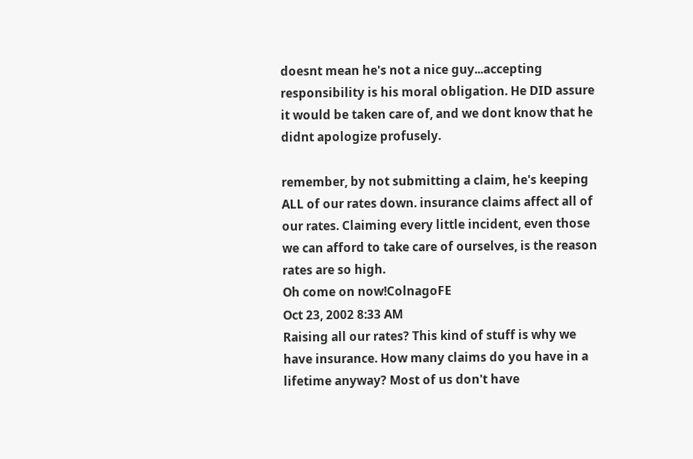doesnt mean he's not a nice guy...accepting responsibility is his moral obligation. He DID assure it would be taken care of, and we dont know that he didnt apologize profusely.

remember, by not submitting a claim, he's keeping ALL of our rates down. insurance claims affect all of our rates. Claiming every little incident, even those we can afford to take care of ourselves, is the reason rates are so high.
Oh come on now!ColnagoFE
Oct 23, 2002 8:33 AM
Raising all our rates? This kind of stuff is why we have insurance. How many claims do you have in a lifetime anyway? Most of us don't have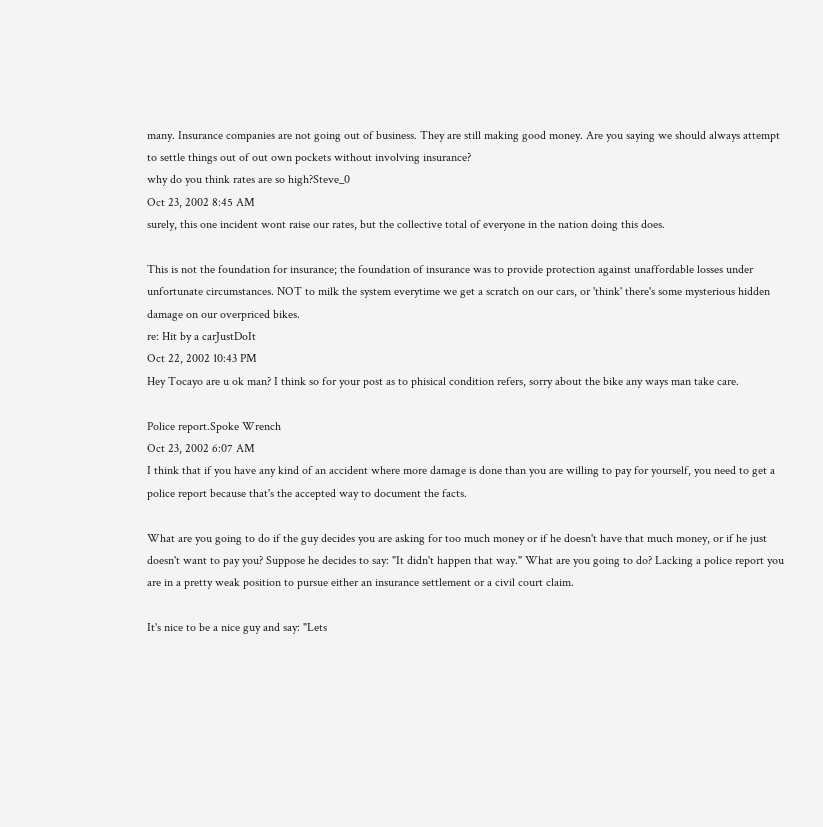many. Insurance companies are not going out of business. They are still making good money. Are you saying we should always attempt to settle things out of out own pockets without involving insurance?
why do you think rates are so high?Steve_0
Oct 23, 2002 8:45 AM
surely, this one incident wont raise our rates, but the collective total of everyone in the nation doing this does.

This is not the foundation for insurance; the foundation of insurance was to provide protection against unaffordable losses under unfortunate circumstances. NOT to milk the system everytime we get a scratch on our cars, or 'think' there's some mysterious hidden damage on our overpriced bikes.
re: Hit by a carJustDoIt
Oct 22, 2002 10:43 PM
Hey Tocayo are u ok man? I think so for your post as to phisical condition refers, sorry about the bike any ways man take care.

Police report.Spoke Wrench
Oct 23, 2002 6:07 AM
I think that if you have any kind of an accident where more damage is done than you are willing to pay for yourself, you need to get a police report because that's the accepted way to document the facts.

What are you going to do if the guy decides you are asking for too much money or if he doesn't have that much money, or if he just doesn't want to pay you? Suppose he decides to say: "It didn't happen that way." What are you going to do? Lacking a police report you are in a pretty weak position to pursue either an insurance settlement or a civil court claim.

It's nice to be a nice guy and say: "Lets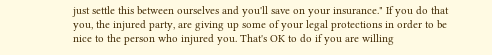just settle this between ourselves and you'll save on your insurance." If you do that you, the injured party, are giving up some of your legal protections in order to be nice to the person who injured you. That's OK to do if you are willing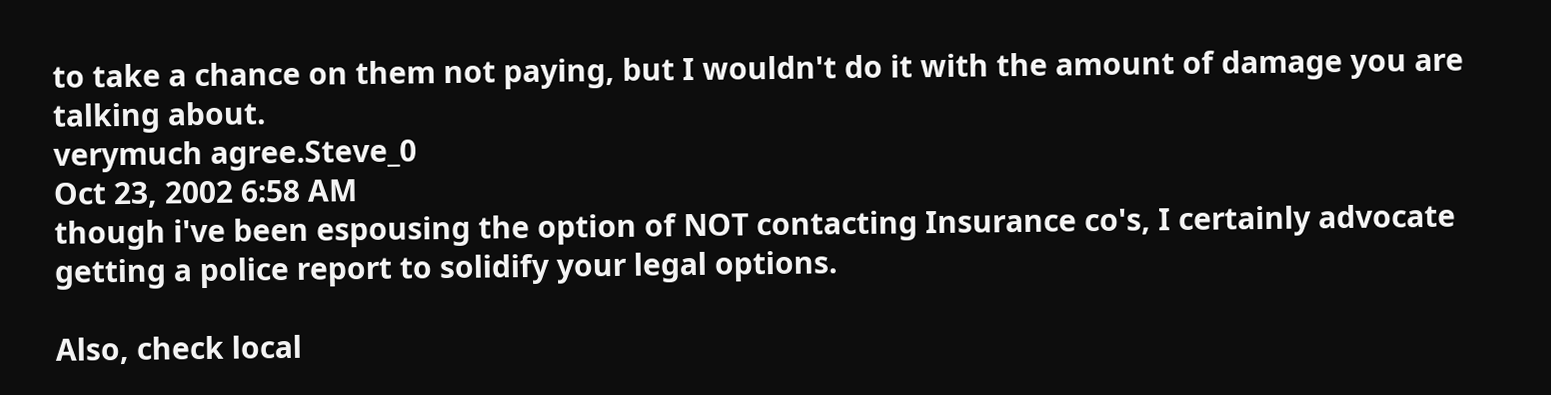to take a chance on them not paying, but I wouldn't do it with the amount of damage you are talking about.
verymuch agree.Steve_0
Oct 23, 2002 6:58 AM
though i've been espousing the option of NOT contacting Insurance co's, I certainly advocate getting a police report to solidify your legal options.

Also, check local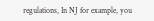regulations, In NJ for example, you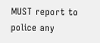MUST report to police any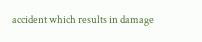accident which results in damage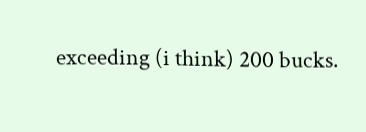exceeding (i think) 200 bucks.